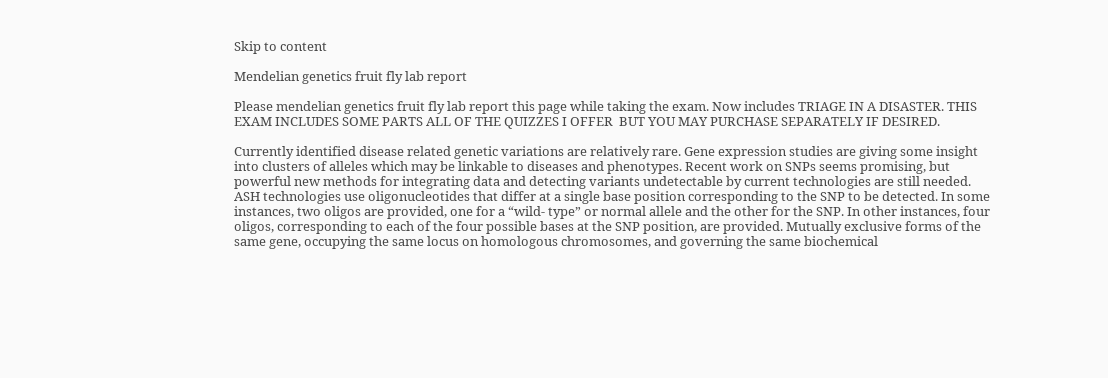Skip to content

Mendelian genetics fruit fly lab report

Please mendelian genetics fruit fly lab report this page while taking the exam. Now includes TRIAGE IN A DISASTER. THIS EXAM INCLUDES SOME PARTS ALL OF THE QUIZZES I OFFER  BUT YOU MAY PURCHASE SEPARATELY IF DESIRED.

Currently identified disease related genetic variations are relatively rare. Gene expression studies are giving some insight into clusters of alleles which may be linkable to diseases and phenotypes. Recent work on SNPs seems promising, but powerful new methods for integrating data and detecting variants undetectable by current technologies are still needed. ASH technologies use oligonucleotides that differ at a single base position corresponding to the SNP to be detected. In some instances, two oligos are provided, one for a “wild- type” or normal allele and the other for the SNP. In other instances, four oligos, corresponding to each of the four possible bases at the SNP position, are provided. Mutually exclusive forms of the same gene, occupying the same locus on homologous chromosomes, and governing the same biochemical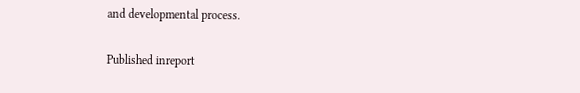and developmental process.

Published inreport